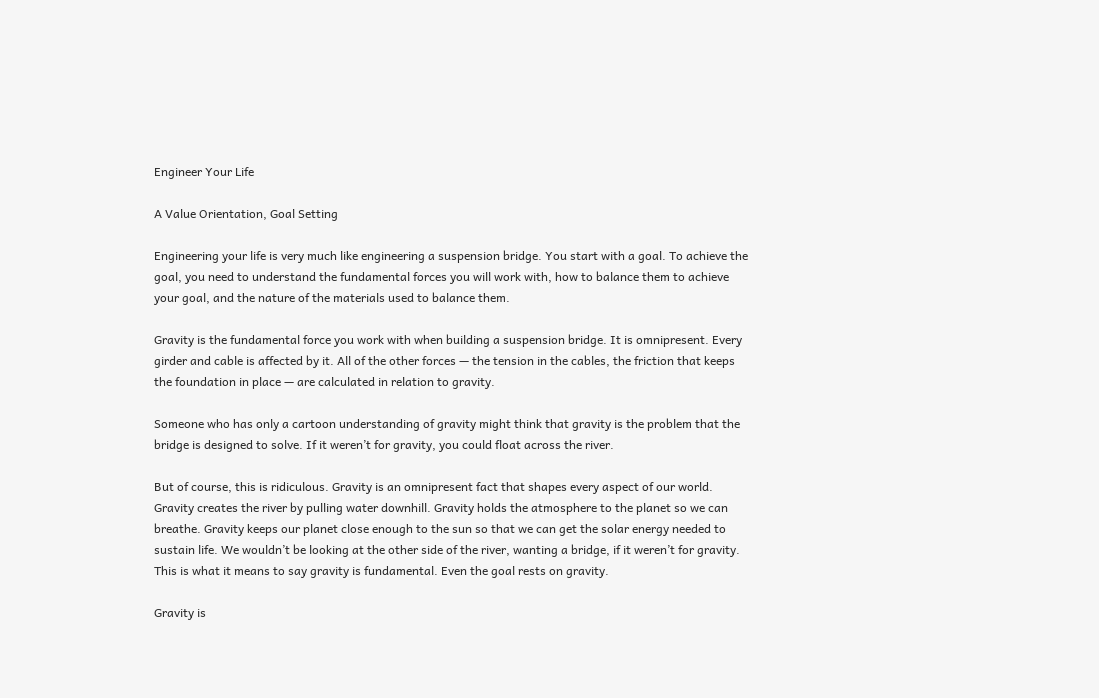Engineer Your Life

A Value Orientation, Goal Setting

Engineering your life is very much like engineering a suspension bridge. You start with a goal. To achieve the goal, you need to understand the fundamental forces you will work with, how to balance them to achieve your goal, and the nature of the materials used to balance them.

Gravity is the fundamental force you work with when building a suspension bridge. It is omnipresent. Every girder and cable is affected by it. All of the other forces — the tension in the cables, the friction that keeps the foundation in place — are calculated in relation to gravity.

Someone who has only a cartoon understanding of gravity might think that gravity is the problem that the bridge is designed to solve. If it weren’t for gravity, you could float across the river.

But of course, this is ridiculous. Gravity is an omnipresent fact that shapes every aspect of our world. Gravity creates the river by pulling water downhill. Gravity holds the atmosphere to the planet so we can breathe. Gravity keeps our planet close enough to the sun so that we can get the solar energy needed to sustain life. We wouldn’t be looking at the other side of the river, wanting a bridge, if it weren’t for gravity. This is what it means to say gravity is fundamental. Even the goal rests on gravity.

Gravity is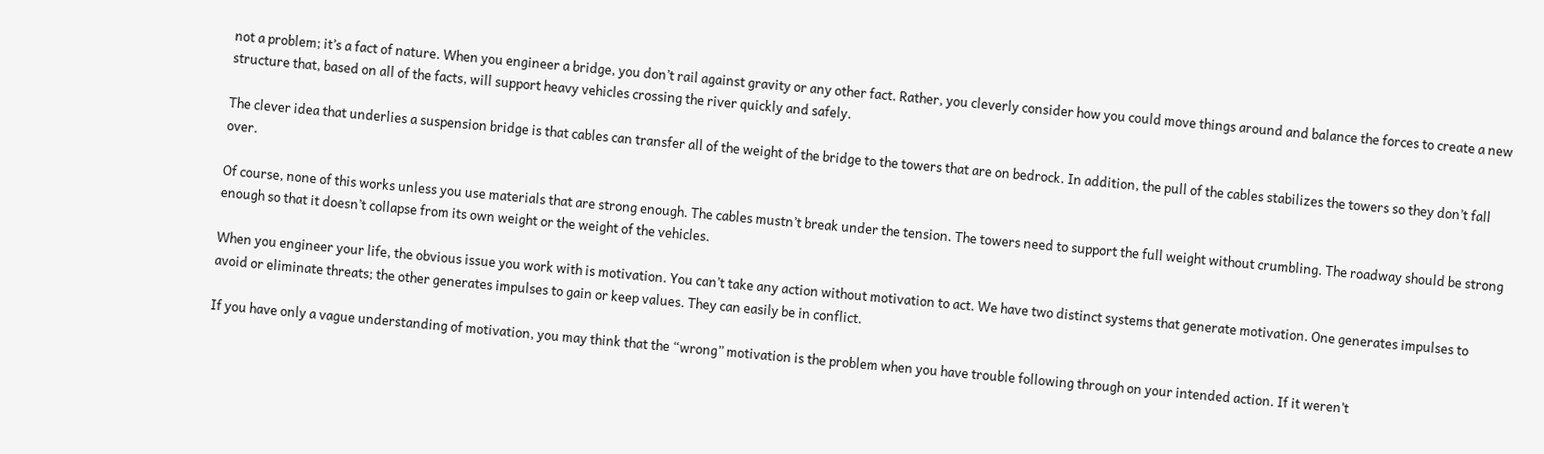not a problem; it’s a fact of nature. When you engineer a bridge, you don’t rail against gravity or any other fact. Rather, you cleverly consider how you could move things around and balance the forces to create a new structure that, based on all of the facts, will support heavy vehicles crossing the river quickly and safely.

The clever idea that underlies a suspension bridge is that cables can transfer all of the weight of the bridge to the towers that are on bedrock. In addition, the pull of the cables stabilizes the towers so they don’t fall over.

Of course, none of this works unless you use materials that are strong enough. The cables mustn’t break under the tension. The towers need to support the full weight without crumbling. The roadway should be strong enough so that it doesn’t collapse from its own weight or the weight of the vehicles.

When you engineer your life, the obvious issue you work with is motivation. You can’t take any action without motivation to act. We have two distinct systems that generate motivation. One generates impulses to avoid or eliminate threats; the other generates impulses to gain or keep values. They can easily be in conflict.

If you have only a vague understanding of motivation, you may think that the “wrong” motivation is the problem when you have trouble following through on your intended action. If it weren’t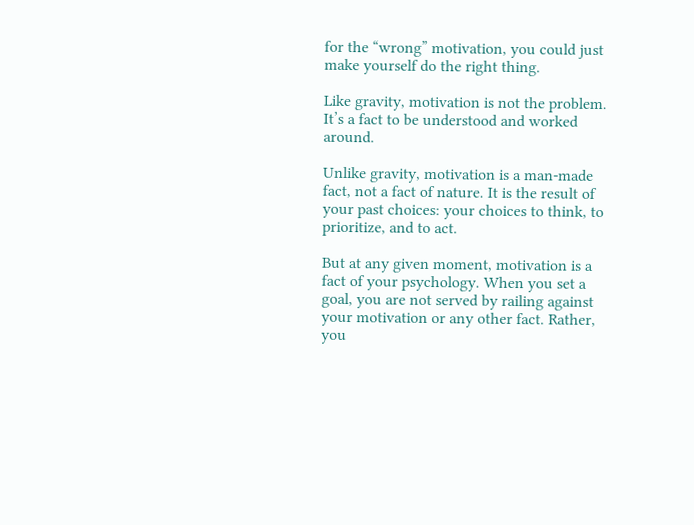for the “wrong” motivation, you could just make yourself do the right thing.

Like gravity, motivation is not the problem. It’s a fact to be understood and worked around.

Unlike gravity, motivation is a man-made fact, not a fact of nature. It is the result of your past choices: your choices to think, to prioritize, and to act.

But at any given moment, motivation is a fact of your psychology. When you set a goal, you are not served by railing against your motivation or any other fact. Rather, you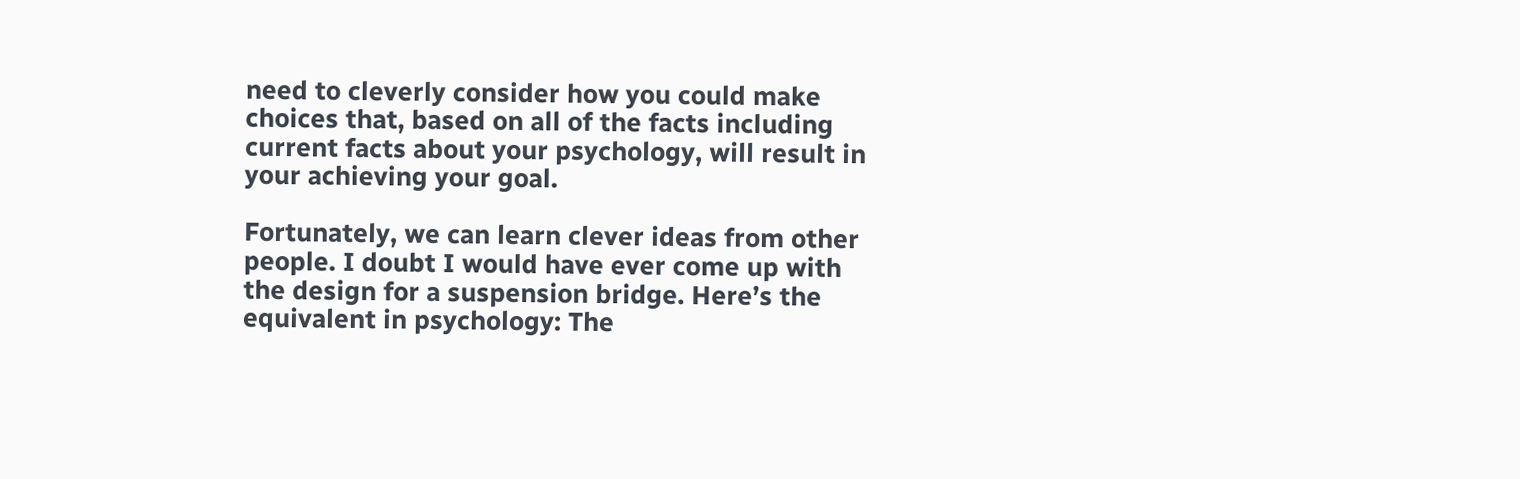need to cleverly consider how you could make choices that, based on all of the facts including current facts about your psychology, will result in your achieving your goal.

Fortunately, we can learn clever ideas from other people. I doubt I would have ever come up with the design for a suspension bridge. Here’s the equivalent in psychology: The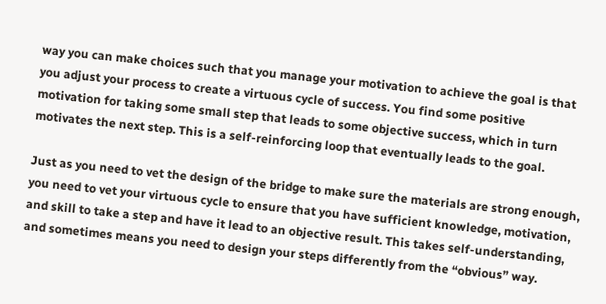way you can make choices such that you manage your motivation to achieve the goal is that you adjust your process to create a virtuous cycle of success. You find some positive motivation for taking some small step that leads to some objective success, which in turn motivates the next step. This is a self-reinforcing loop that eventually leads to the goal.

Just as you need to vet the design of the bridge to make sure the materials are strong enough, you need to vet your virtuous cycle to ensure that you have sufficient knowledge, motivation, and skill to take a step and have it lead to an objective result. This takes self-understanding, and sometimes means you need to design your steps differently from the “obvious” way.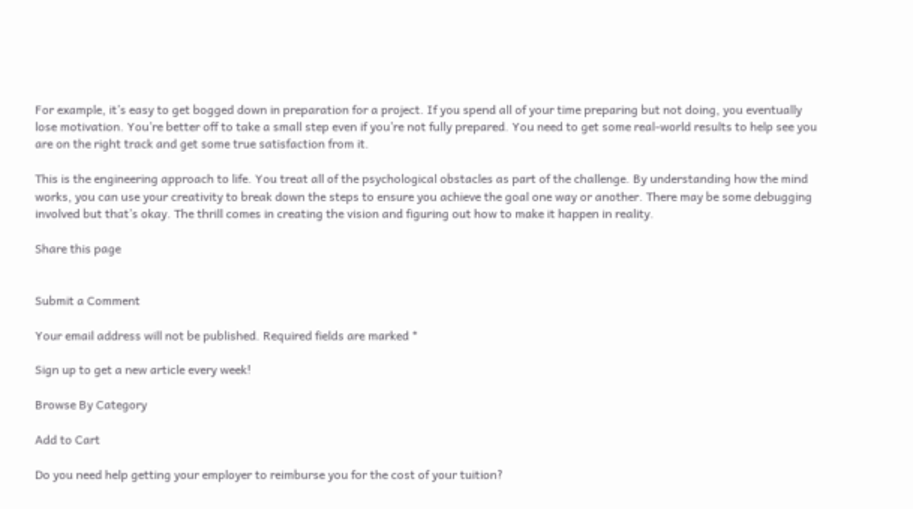For example, it’s easy to get bogged down in preparation for a project. If you spend all of your time preparing but not doing, you eventually lose motivation. You’re better off to take a small step even if you’re not fully prepared. You need to get some real-world results to help see you are on the right track and get some true satisfaction from it.

This is the engineering approach to life. You treat all of the psychological obstacles as part of the challenge. By understanding how the mind works, you can use your creativity to break down the steps to ensure you achieve the goal one way or another. There may be some debugging involved but that’s okay. The thrill comes in creating the vision and figuring out how to make it happen in reality.

Share this page


Submit a Comment

Your email address will not be published. Required fields are marked *

Sign up to get a new article every week!

Browse By Category

Add to Cart

Do you need help getting your employer to reimburse you for the cost of your tuition?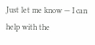Just let me know — I can help with the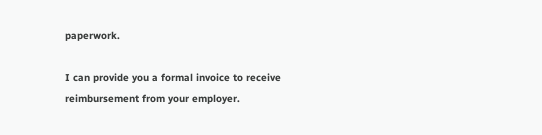paperwork.

I can provide you a formal invoice to receive reimbursement from your employer.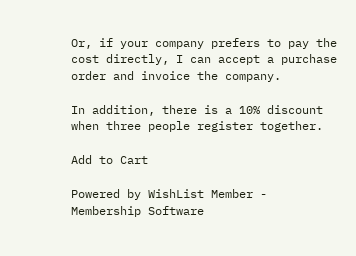Or, if your company prefers to pay the cost directly, I can accept a purchase order and invoice the company.

In addition, there is a 10% discount when three people register together.

Add to Cart

Powered by WishList Member - Membership Software